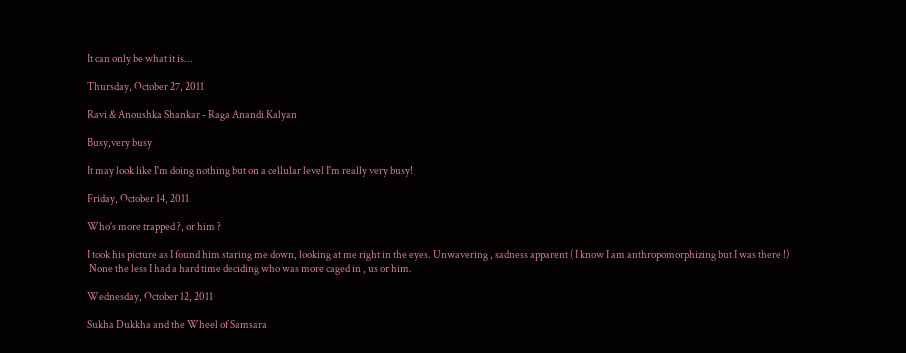It can only be what it is...

Thursday, October 27, 2011

Ravi & Anoushka Shankar - Raga Anandi Kalyan

Busy,very busy

It may look like I'm doing nothing but on a cellular level I'm really very busy!

Friday, October 14, 2011

Who's more trapped ?, or him ?

I took his picture as I found him staring me down, looking at me right in the eyes. Unwavering , sadness apparent ( I know I am anthropomorphizing but I was there !)
 None the less I had a hard time deciding who was more caged in , us or him.

Wednesday, October 12, 2011

Sukha Dukkha and the Wheel of Samsara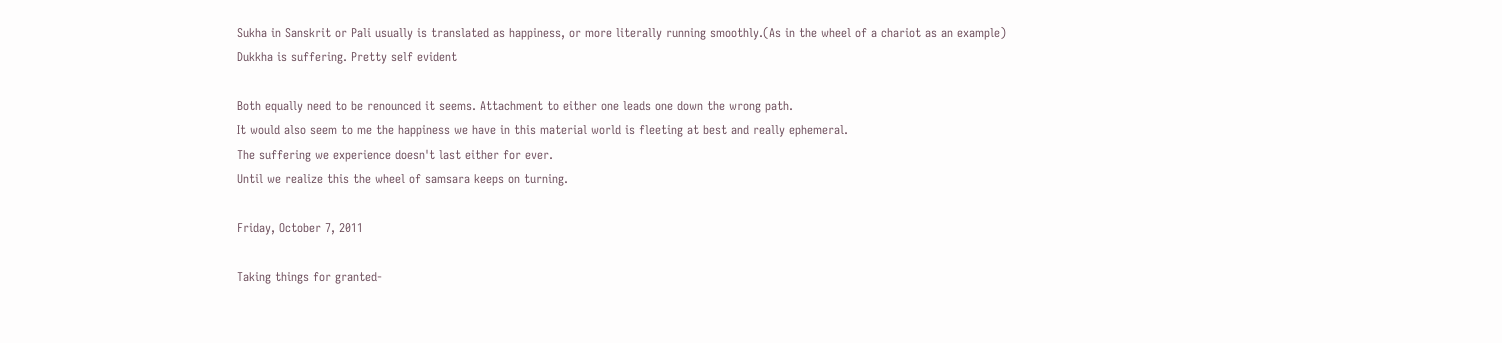Sukha in Sanskrit or Pali usually is translated as happiness, or more literally running smoothly.(As in the wheel of a chariot as an example)
Dukkha is suffering. Pretty self evident

Both equally need to be renounced it seems. Attachment to either one leads one down the wrong path.
It would also seem to me the happiness we have in this material world is fleeting at best and really ephemeral.
The suffering we experience doesn't last either for ever.
Until we realize this the wheel of samsara keeps on turning.

Friday, October 7, 2011

Taking things for granted-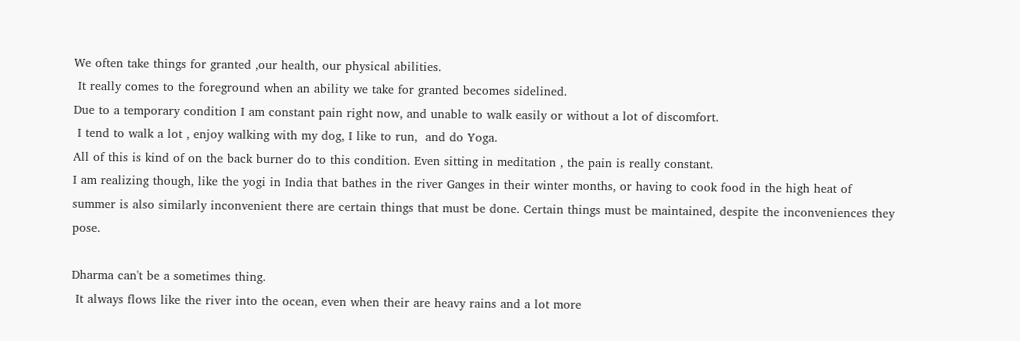We often take things for granted ,our health, our physical abilities.
 It really comes to the foreground when an ability we take for granted becomes sidelined.
Due to a temporary condition I am constant pain right now, and unable to walk easily or without a lot of discomfort.
 I tend to walk a lot , enjoy walking with my dog, I like to run,  and do Yoga.
All of this is kind of on the back burner do to this condition. Even sitting in meditation , the pain is really constant.
I am realizing though, like the yogi in India that bathes in the river Ganges in their winter months, or having to cook food in the high heat of summer is also similarly inconvenient there are certain things that must be done. Certain things must be maintained, despite the inconveniences they pose.

Dharma can't be a sometimes thing.
 It always flows like the river into the ocean, even when their are heavy rains and a lot more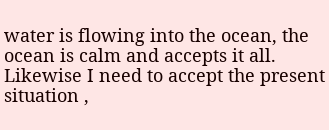water is flowing into the ocean, the ocean is calm and accepts it all.
Likewise I need to accept the present situation ,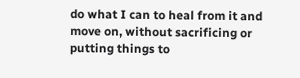do what I can to heal from it and move on, without sacrificing or putting things to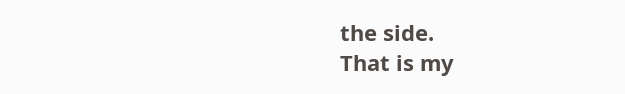the side.
That is my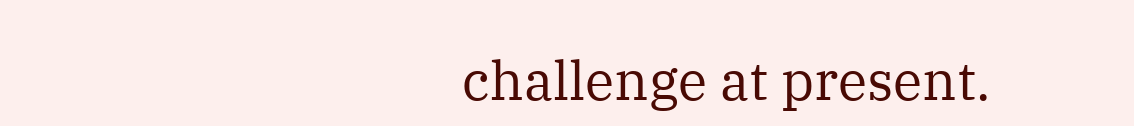challenge at present.